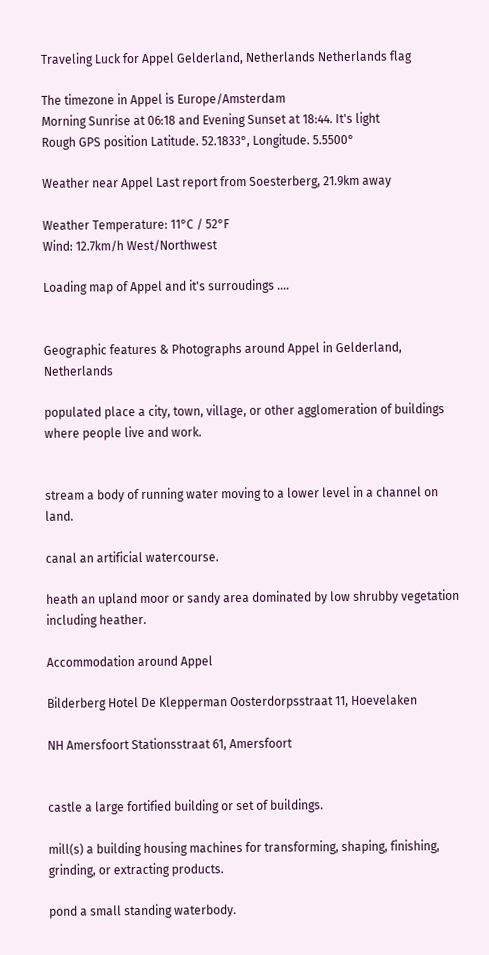Traveling Luck for Appel Gelderland, Netherlands Netherlands flag

The timezone in Appel is Europe/Amsterdam
Morning Sunrise at 06:18 and Evening Sunset at 18:44. It's light
Rough GPS position Latitude. 52.1833°, Longitude. 5.5500°

Weather near Appel Last report from Soesterberg, 21.9km away

Weather Temperature: 11°C / 52°F
Wind: 12.7km/h West/Northwest

Loading map of Appel and it's surroudings ....


Geographic features & Photographs around Appel in Gelderland, Netherlands

populated place a city, town, village, or other agglomeration of buildings where people live and work.


stream a body of running water moving to a lower level in a channel on land.

canal an artificial watercourse.

heath an upland moor or sandy area dominated by low shrubby vegetation including heather.

Accommodation around Appel

Bilderberg Hotel De Klepperman Oosterdorpsstraat 11, Hoevelaken

NH Amersfoort Stationsstraat 61, Amersfoort


castle a large fortified building or set of buildings.

mill(s) a building housing machines for transforming, shaping, finishing, grinding, or extracting products.

pond a small standing waterbody.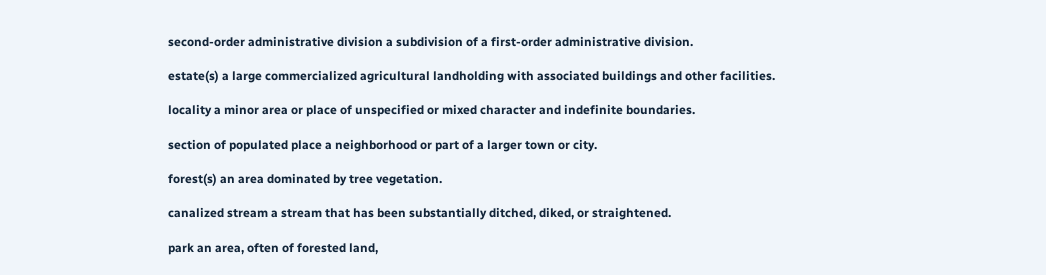second-order administrative division a subdivision of a first-order administrative division.

estate(s) a large commercialized agricultural landholding with associated buildings and other facilities.

locality a minor area or place of unspecified or mixed character and indefinite boundaries.

section of populated place a neighborhood or part of a larger town or city.

forest(s) an area dominated by tree vegetation.

canalized stream a stream that has been substantially ditched, diked, or straightened.

park an area, often of forested land,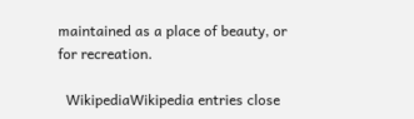maintained as a place of beauty, or for recreation.

  WikipediaWikipedia entries close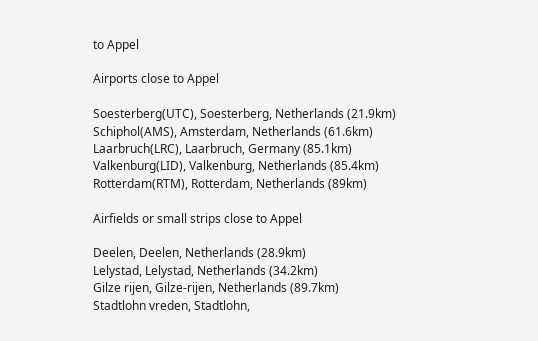to Appel

Airports close to Appel

Soesterberg(UTC), Soesterberg, Netherlands (21.9km)
Schiphol(AMS), Amsterdam, Netherlands (61.6km)
Laarbruch(LRC), Laarbruch, Germany (85.1km)
Valkenburg(LID), Valkenburg, Netherlands (85.4km)
Rotterdam(RTM), Rotterdam, Netherlands (89km)

Airfields or small strips close to Appel

Deelen, Deelen, Netherlands (28.9km)
Lelystad, Lelystad, Netherlands (34.2km)
Gilze rijen, Gilze-rijen, Netherlands (89.7km)
Stadtlohn vreden, Stadtlohn,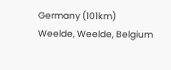Germany (101km)
Weelde, Weelde, Belgium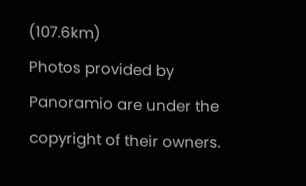(107.6km)
Photos provided by Panoramio are under the copyright of their owners.